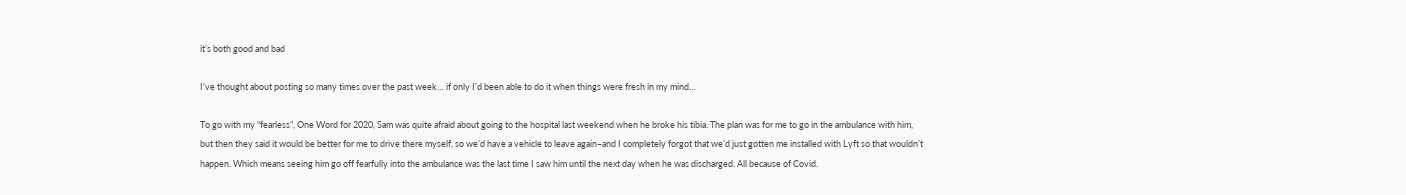it’s both good and bad

I’ve thought about posting so many times over the past week… if only I’d been able to do it when things were fresh in my mind…

To go with my “fearless”, One Word for 2020, Sam was quite afraid about going to the hospital last weekend when he broke his tibia. The plan was for me to go in the ambulance with him, but then they said it would be better for me to drive there myself, so we’d have a vehicle to leave again–and I completely forgot that we’d just gotten me installed with Lyft so that wouldn’t happen. Which means seeing him go off fearfully into the ambulance was the last time I saw him until the next day when he was discharged. All because of Covid.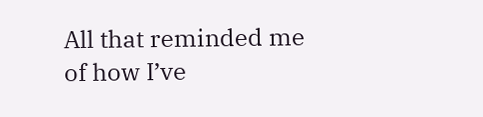All that reminded me of how I’ve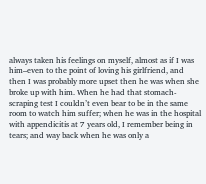always taken his feelings on myself, almost as if I was him–even to the point of loving his girlfriend, and then I was probably more upset then he was when she broke up with him. When he had that stomach-scraping test I couldn’t even bear to be in the same room to watch him suffer; when he was in the hospital with appendicitis at 7 years old, I remember being in tears; and way back when he was only a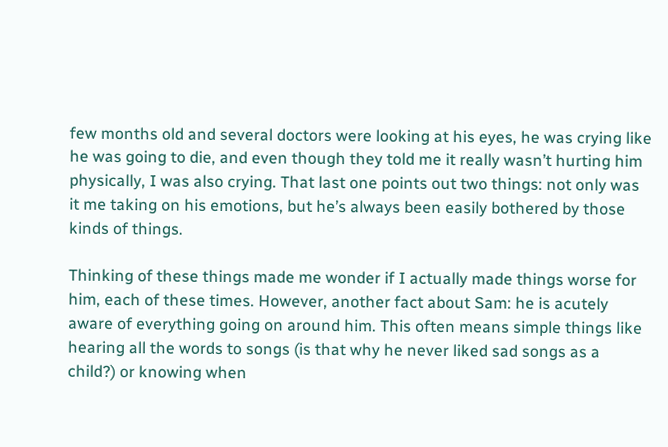few months old and several doctors were looking at his eyes, he was crying like he was going to die, and even though they told me it really wasn’t hurting him physically, I was also crying. That last one points out two things: not only was it me taking on his emotions, but he’s always been easily bothered by those kinds of things.

Thinking of these things made me wonder if I actually made things worse for him, each of these times. However, another fact about Sam: he is acutely aware of everything going on around him. This often means simple things like hearing all the words to songs (is that why he never liked sad songs as a child?) or knowing when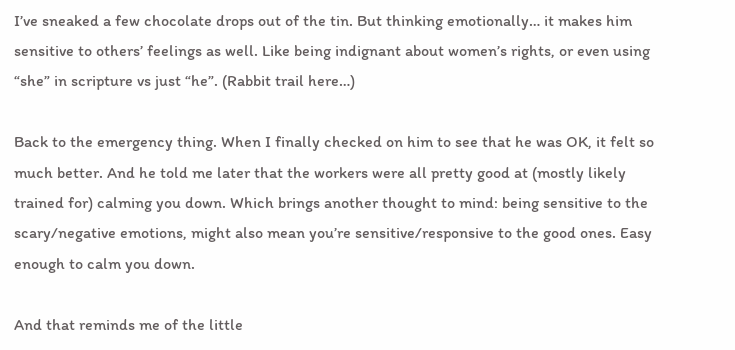I’ve sneaked a few chocolate drops out of the tin. But thinking emotionally… it makes him sensitive to others’ feelings as well. Like being indignant about women’s rights, or even using “she” in scripture vs just “he”. (Rabbit trail here…)

Back to the emergency thing. When I finally checked on him to see that he was OK, it felt so much better. And he told me later that the workers were all pretty good at (mostly likely trained for) calming you down. Which brings another thought to mind: being sensitive to the scary/negative emotions, might also mean you’re sensitive/responsive to the good ones. Easy enough to calm you down.

And that reminds me of the little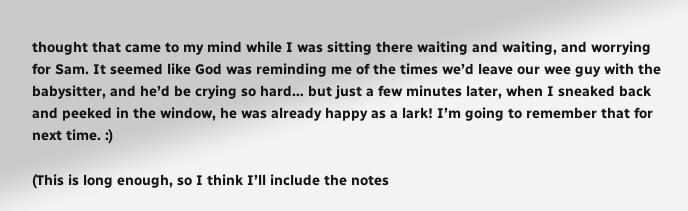thought that came to my mind while I was sitting there waiting and waiting, and worrying for Sam. It seemed like God was reminding me of the times we’d leave our wee guy with the babysitter, and he’d be crying so hard… but just a few minutes later, when I sneaked back and peeked in the window, he was already happy as a lark! I’m going to remember that for next time. :)

(This is long enough, so I think I’ll include the notes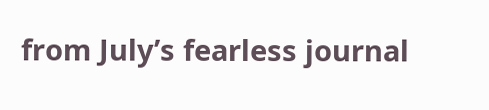from July’s fearless journal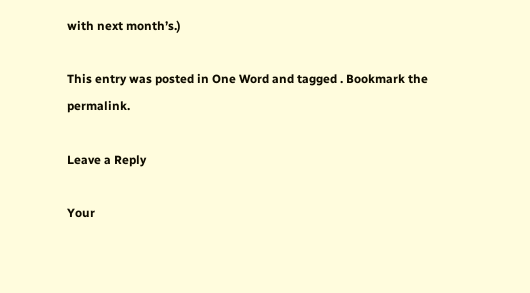with next month’s.)

This entry was posted in One Word and tagged . Bookmark the permalink.

Leave a Reply

Your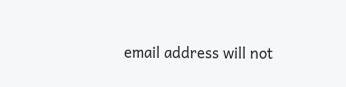email address will not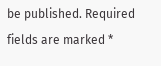be published. Required fields are marked *